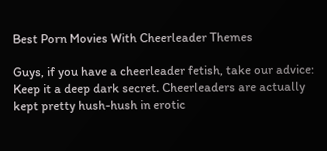Best Porn Movies With Cheerleader Themes

Guys, if you have a cheerleader fetish, take our advice: Keep it a deep dark secret. Cheerleaders are actually kept pretty hush-hush in erotic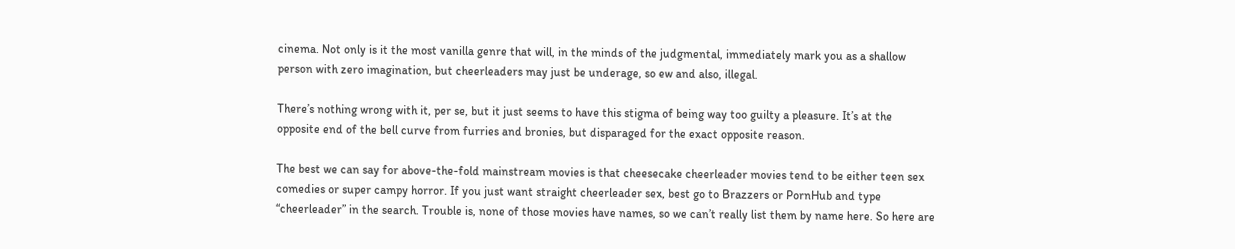cinema. Not only is it the most vanilla genre that will, in the minds of the judgmental, immediately mark you as a shallow person with zero imagination, but cheerleaders may just be underage, so ew and also, illegal.

There’s nothing wrong with it, per se, but it just seems to have this stigma of being way too guilty a pleasure. It’s at the opposite end of the bell curve from furries and bronies, but disparaged for the exact opposite reason.

The best we can say for above-the-fold mainstream movies is that cheesecake cheerleader movies tend to be either teen sex comedies or super campy horror. If you just want straight cheerleader sex, best go to Brazzers or PornHub and type “cheerleader” in the search. Trouble is, none of those movies have names, so we can’t really list them by name here. So here are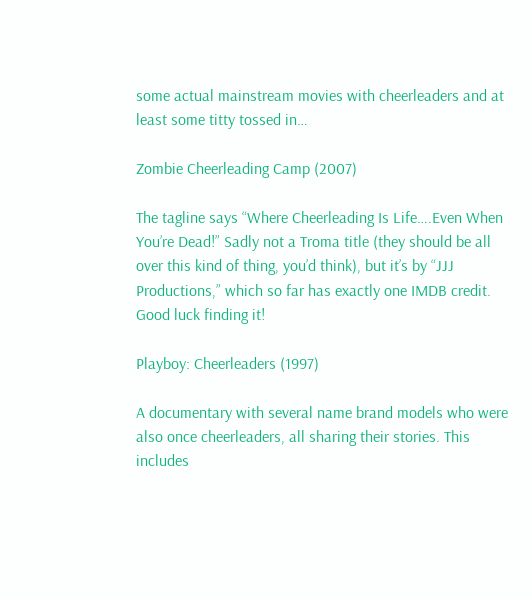some actual mainstream movies with cheerleaders and at least some titty tossed in…

Zombie Cheerleading Camp (2007)

The tagline says “Where Cheerleading Is Life….Even When You’re Dead!” Sadly not a Troma title (they should be all over this kind of thing, you’d think), but it’s by “JJJ Productions,” which so far has exactly one IMDB credit. Good luck finding it!

Playboy: Cheerleaders (1997)

A documentary with several name brand models who were also once cheerleaders, all sharing their stories. This includes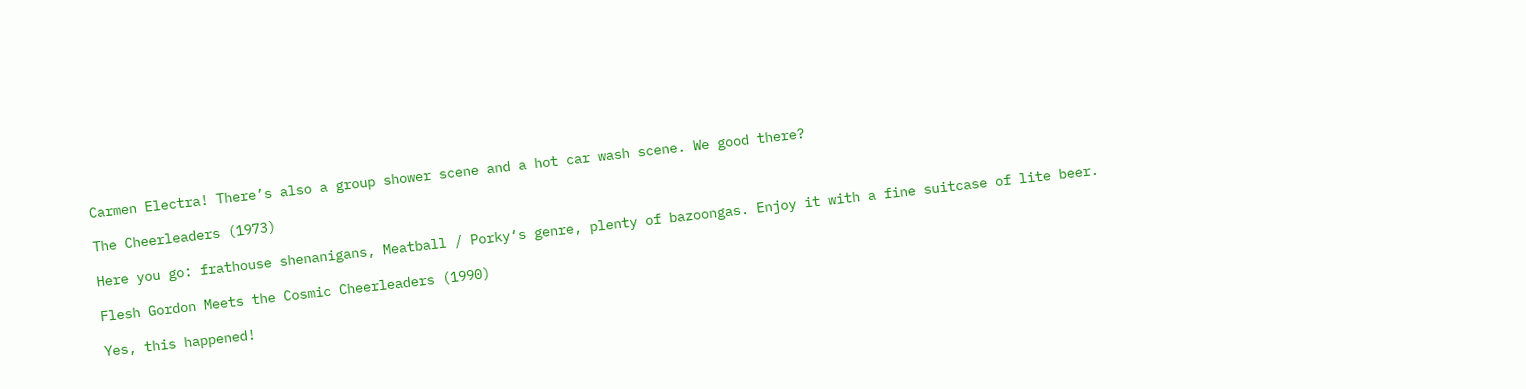Carmen Electra! There’s also a group shower scene and a hot car wash scene. We good there?

The Cheerleaders (1973)

Here you go: frathouse shenanigans, Meatball / Porky‘s genre, plenty of bazoongas. Enjoy it with a fine suitcase of lite beer.

Flesh Gordon Meets the Cosmic Cheerleaders (1990)

Yes, this happened!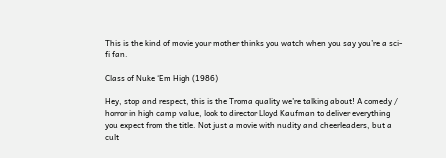This is the kind of movie your mother thinks you watch when you say you’re a sci-fi fan.

Class of Nuke ‘Em High (1986)

Hey, stop and respect, this is the Troma quality we’re talking about! A comedy / horror in high camp value, look to director Lloyd Kaufman to deliver everything you expect from the title. Not just a movie with nudity and cheerleaders, but a cult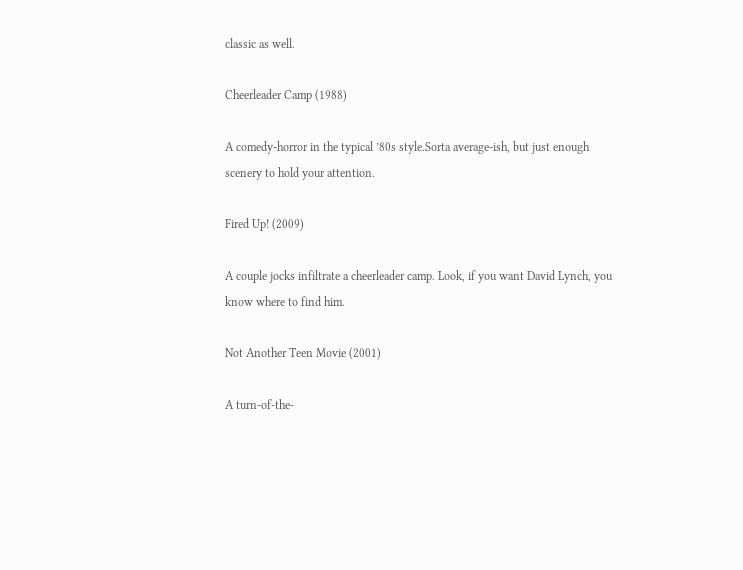classic as well.

Cheerleader Camp (1988)

A comedy-horror in the typical ’80s style.Sorta average-ish, but just enough scenery to hold your attention.

Fired Up! (2009)

A couple jocks infiltrate a cheerleader camp. Look, if you want David Lynch, you know where to find him.

Not Another Teen Movie (2001)

A turn-of-the-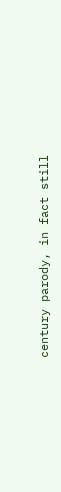century parody, in fact still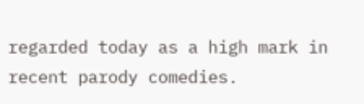regarded today as a high mark in recent parody comedies.